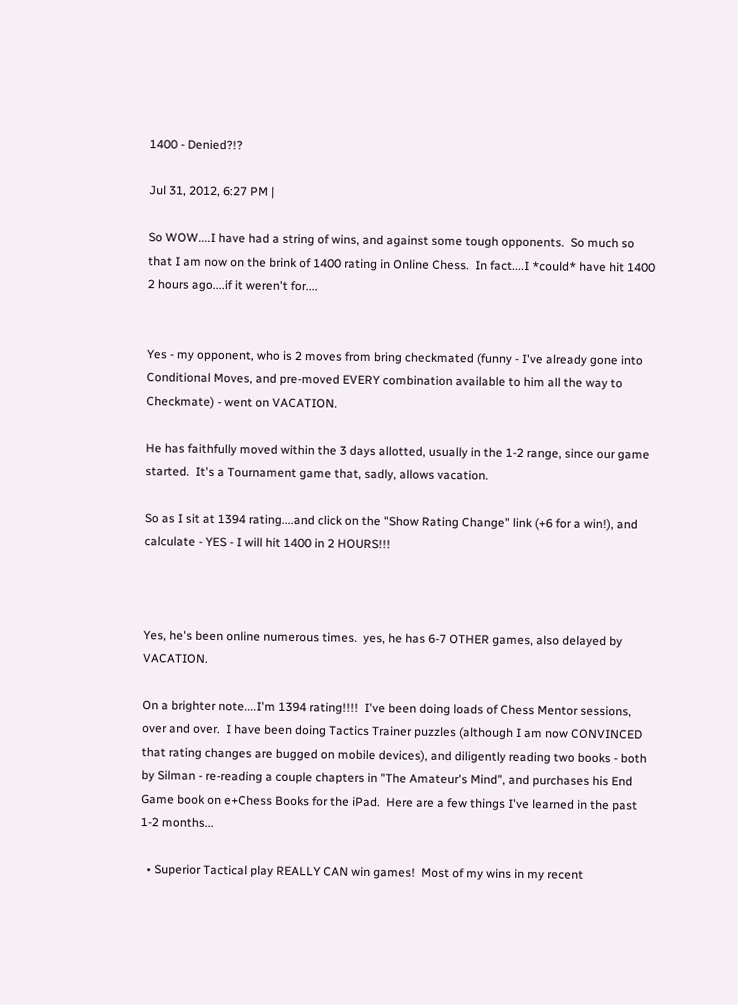1400 - Denied?!?

Jul 31, 2012, 6:27 PM |

So WOW....I have had a string of wins, and against some tough opponents.  So much so that I am now on the brink of 1400 rating in Online Chess.  In fact....I *could* have hit 1400 2 hours ago....if it weren't for....


Yes - my opponent, who is 2 moves from bring checkmated (funny - I've already gone into Conditional Moves, and pre-moved EVERY combination available to him all the way to Checkmate) - went on VACATION.

He has faithfully moved within the 3 days allotted, usually in the 1-2 range, since our game started.  It's a Tournament game that, sadly, allows vacation.

So as I sit at 1394 rating....and click on the "Show Rating Change" link (+6 for a win!), and calculate - YES - I will hit 1400 in 2 HOURS!!!



Yes, he's been online numerous times.  yes, he has 6-7 OTHER games, also delayed by VACATION.

On a brighter note....I'm 1394 rating!!!!  I've been doing loads of Chess Mentor sessions, over and over.  I have been doing Tactics Trainer puzzles (although I am now CONVINCED that rating changes are bugged on mobile devices), and diligently reading two books - both by Silman - re-reading a couple chapters in "The Amateur's Mind", and purchases his End Game book on e+Chess Books for the iPad.  Here are a few things I've learned in the past 1-2 months...

  • Superior Tactical play REALLY CAN win games!  Most of my wins in my recent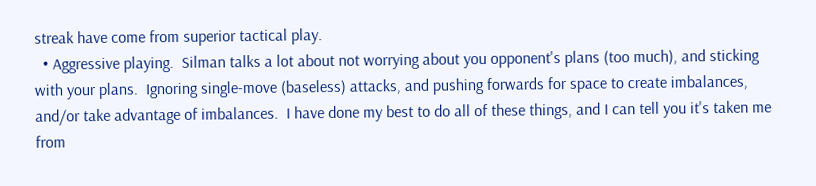streak have come from superior tactical play.
  • Aggressive playing.  Silman talks a lot about not worrying about you opponent's plans (too much), and sticking with your plans.  Ignoring single-move (baseless) attacks, and pushing forwards for space to create imbalances, and/or take advantage of imbalances.  I have done my best to do all of these things, and I can tell you it's taken me from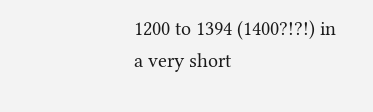1200 to 1394 (1400?!?!) in a very short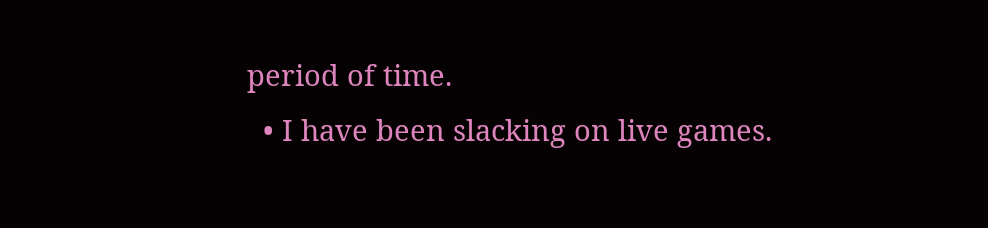period of time.
  • I have been slacking on live games.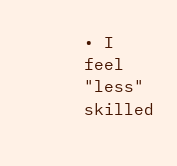• I feel "less" skilled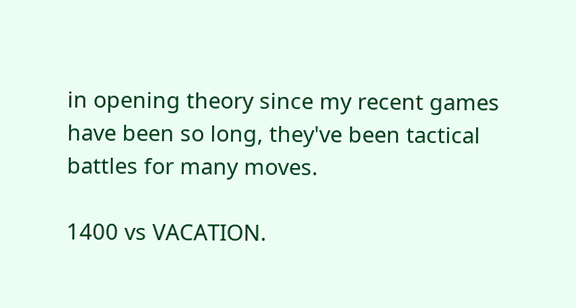in opening theory since my recent games have been so long, they've been tactical battles for many moves.

1400 vs VACATION.